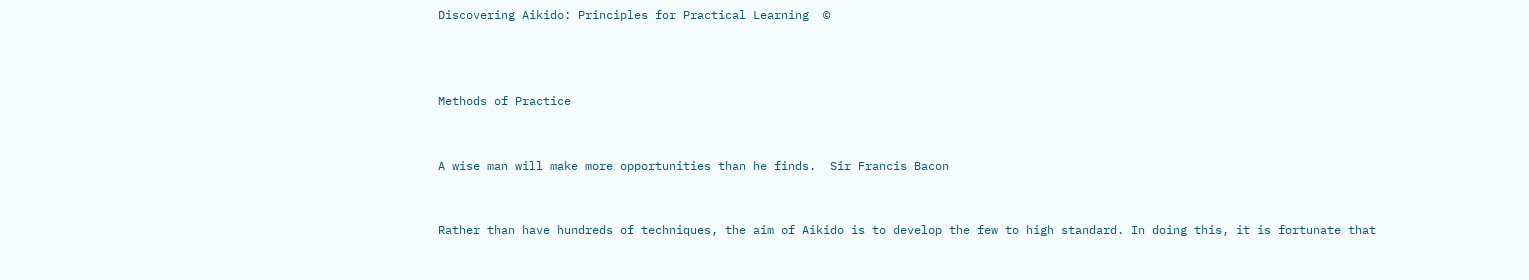Discovering Aikido: Principles for Practical Learning  ©



Methods of Practice


A wise man will make more opportunities than he finds.  Sir Francis Bacon


Rather than have hundreds of techniques, the aim of Aikido is to develop the few to high standard. In doing this, it is fortunate that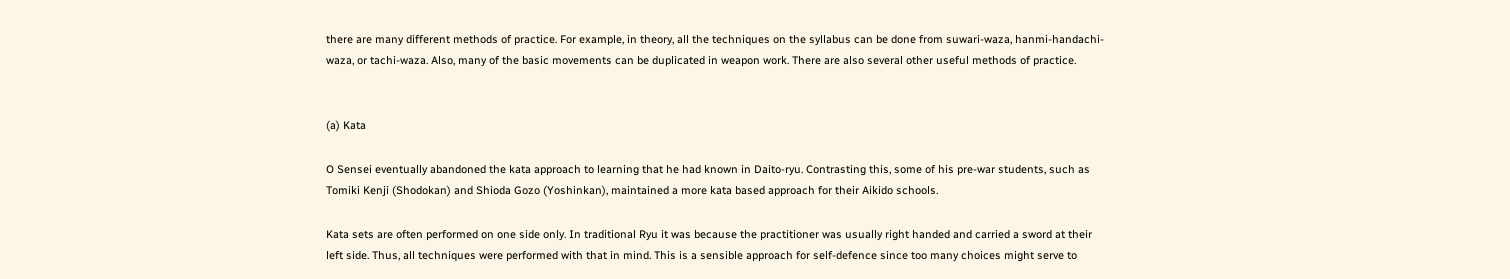there are many different methods of practice. For example, in theory, all the techniques on the syllabus can be done from suwari-waza, hanmi-handachi-waza, or tachi-waza. Also, many of the basic movements can be duplicated in weapon work. There are also several other useful methods of practice.


(a) Kata

O Sensei eventually abandoned the kata approach to learning that he had known in Daito-ryu. Contrasting this, some of his pre-war students, such as Tomiki Kenji (Shodokan) and Shioda Gozo (Yoshinkan), maintained a more kata based approach for their Aikido schools.

Kata sets are often performed on one side only. In traditional Ryu it was because the practitioner was usually right handed and carried a sword at their left side. Thus, all techniques were performed with that in mind. This is a sensible approach for self-defence since too many choices might serve to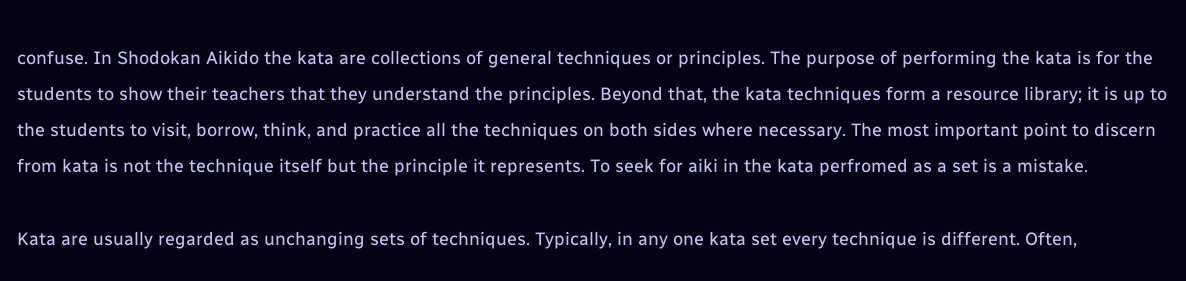confuse. In Shodokan Aikido the kata are collections of general techniques or principles. The purpose of performing the kata is for the students to show their teachers that they understand the principles. Beyond that, the kata techniques form a resource library; it is up to the students to visit, borrow, think, and practice all the techniques on both sides where necessary. The most important point to discern from kata is not the technique itself but the principle it represents. To seek for aiki in the kata perfromed as a set is a mistake.

Kata are usually regarded as unchanging sets of techniques. Typically, in any one kata set every technique is different. Often,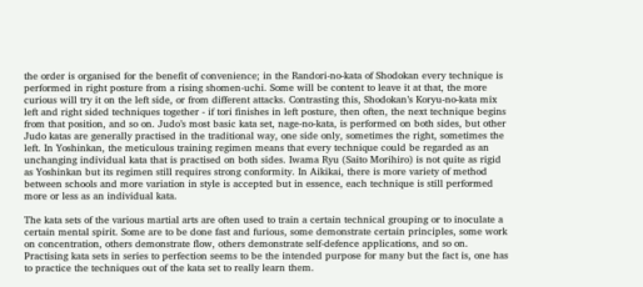the order is organised for the benefit of convenience; in the Randori-no-kata of Shodokan every technique is performed in right posture from a rising shomen-uchi. Some will be content to leave it at that, the more curious will try it on the left side, or from different attacks. Contrasting this, Shodokan’s Koryu-no-kata mix left and right sided techniques together - if tori finishes in left posture, then often, the next technique begins from that position, and so on. Judo’s most basic kata set, nage-no-kata, is performed on both sides, but other Judo katas are generally practised in the traditional way, one side only, sometimes the right, sometimes the left. In Yoshinkan, the meticulous training regimen means that every technique could be regarded as an unchanging individual kata that is practised on both sides. Iwama Ryu (Saito Morihiro) is not quite as rigid as Yoshinkan but its regimen still requires strong conformity. In Aikikai, there is more variety of method between schools and more variation in style is accepted but in essence, each technique is still performed more or less as an individual kata.

The kata sets of the various martial arts are often used to train a certain technical grouping or to inoculate a certain mental spirit. Some are to be done fast and furious, some demonstrate certain principles, some work on concentration, others demonstrate flow, others demonstrate self-defence applications, and so on. Practising kata sets in series to perfection seems to be the intended purpose for many but the fact is, one has to practice the techniques out of the kata set to really learn them.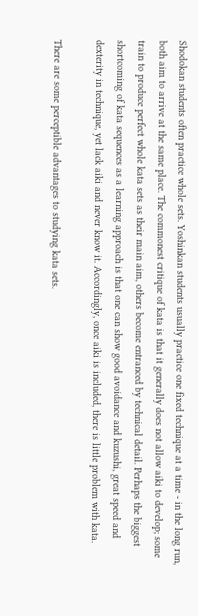Shodokan students often practice whole sets. Yoshinkan students usually practice one fixed technique at a time - in the long run, both aim to arrive at the same place. The commonest critique of kata is that it generally does not allow aiki to develop; some train to produce perfect whole kata sets as their main aim, others become entranced by technical detail. Perhaps the biggest shortcoming of kata sequences as a learning approach is that one can show good avoidance and kuzushi, great speed and dexterity in technique, yet lack aiki and never know it. Accordingly, once aiki is included, there is little problem with kata.

There are some perceptible advantages to studying kata sets.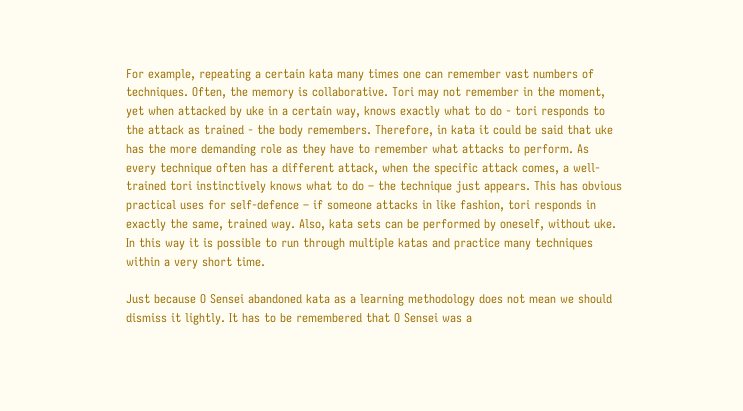For example, repeating a certain kata many times one can remember vast numbers of techniques. Often, the memory is collaborative. Tori may not remember in the moment, yet when attacked by uke in a certain way, knows exactly what to do - tori responds to the attack as trained - the body remembers. Therefore, in kata it could be said that uke has the more demanding role as they have to remember what attacks to perform. As every technique often has a different attack, when the specific attack comes, a well-trained tori instinctively knows what to do – the technique just appears. This has obvious practical uses for self-defence – if someone attacks in like fashion, tori responds in exactly the same, trained way. Also, kata sets can be performed by oneself, without uke. In this way it is possible to run through multiple katas and practice many techniques within a very short time.

Just because O Sensei abandoned kata as a learning methodology does not mean we should dismiss it lightly. It has to be remembered that O Sensei was a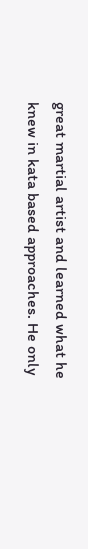great martial artist and learned what he knew in kata based approaches. He only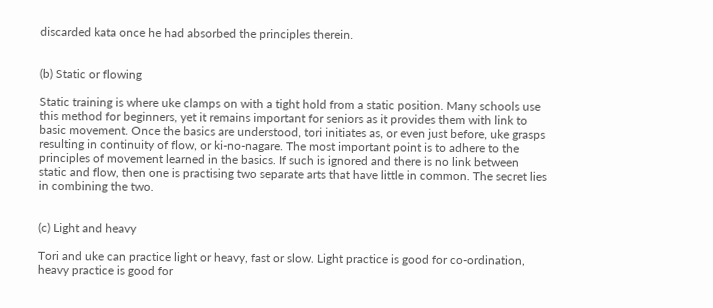discarded kata once he had absorbed the principles therein.


(b) Static or flowing

Static training is where uke clamps on with a tight hold from a static position. Many schools use this method for beginners, yet it remains important for seniors as it provides them with link to basic movement. Once the basics are understood, tori initiates as, or even just before, uke grasps resulting in continuity of flow, or ki-no-nagare. The most important point is to adhere to the principles of movement learned in the basics. If such is ignored and there is no link between static and flow, then one is practising two separate arts that have little in common. The secret lies in combining the two.


(c) Light and heavy

Tori and uke can practice light or heavy, fast or slow. Light practice is good for co-ordination, heavy practice is good for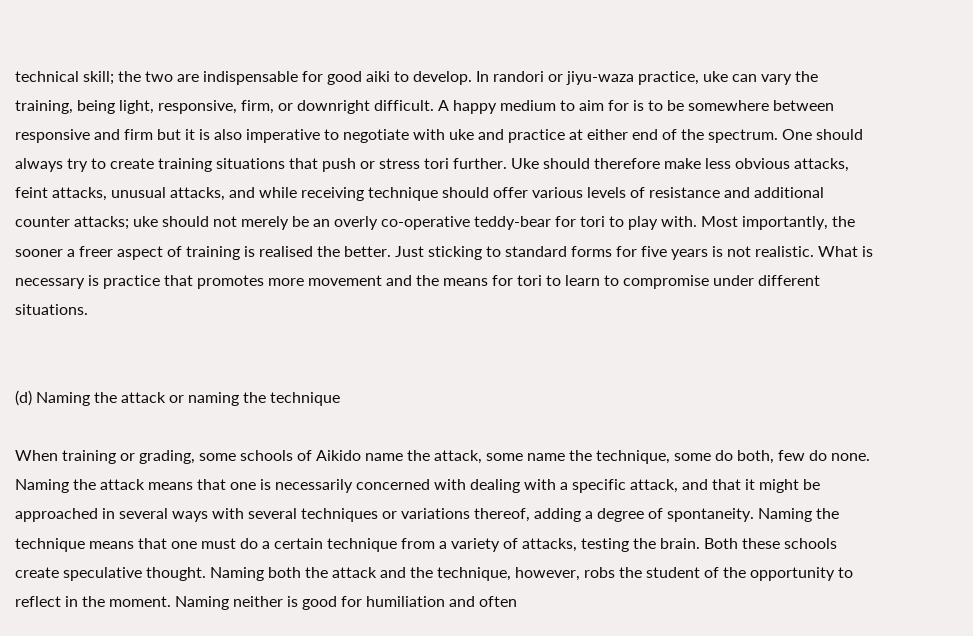technical skill; the two are indispensable for good aiki to develop. In randori or jiyu-waza practice, uke can vary the training, being light, responsive, firm, or downright difficult. A happy medium to aim for is to be somewhere between responsive and firm but it is also imperative to negotiate with uke and practice at either end of the spectrum. One should always try to create training situations that push or stress tori further. Uke should therefore make less obvious attacks, feint attacks, unusual attacks, and while receiving technique should offer various levels of resistance and additional counter attacks; uke should not merely be an overly co-operative teddy-bear for tori to play with. Most importantly, the sooner a freer aspect of training is realised the better. Just sticking to standard forms for five years is not realistic. What is necessary is practice that promotes more movement and the means for tori to learn to compromise under different situations.


(d) Naming the attack or naming the technique

When training or grading, some schools of Aikido name the attack, some name the technique, some do both, few do none. Naming the attack means that one is necessarily concerned with dealing with a specific attack, and that it might be approached in several ways with several techniques or variations thereof, adding a degree of spontaneity. Naming the technique means that one must do a certain technique from a variety of attacks, testing the brain. Both these schools create speculative thought. Naming both the attack and the technique, however, robs the student of the opportunity to reflect in the moment. Naming neither is good for humiliation and often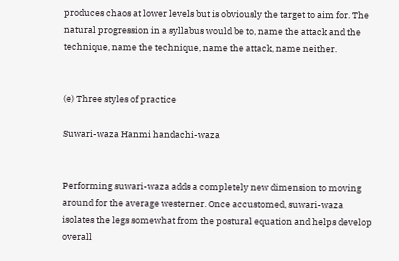produces chaos at lower levels but is obviously the target to aim for. The natural progression in a syllabus would be to, name the attack and the technique, name the technique, name the attack, name neither.


(e) Three styles of practice

Suwari-waza Hanmi handachi-waza


Performing suwari-waza adds a completely new dimension to moving around for the average westerner. Once accustomed, suwari-waza isolates the legs somewhat from the postural equation and helps develop overall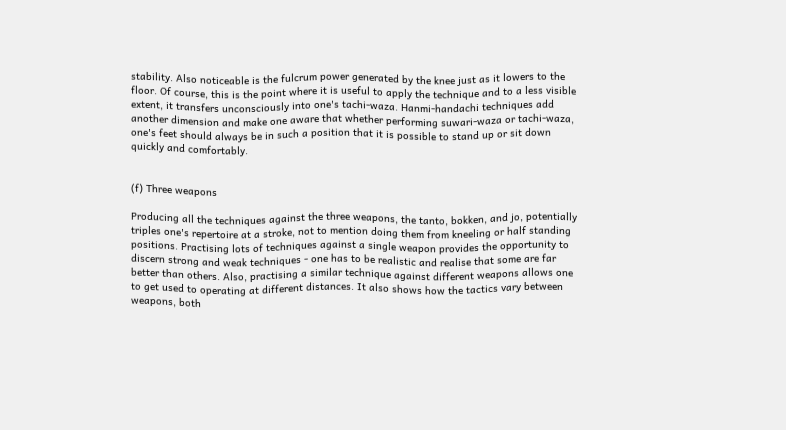stability. Also noticeable is the fulcrum power generated by the knee just as it lowers to the floor. Of course, this is the point where it is useful to apply the technique and to a less visible extent, it transfers unconsciously into one's tachi-waza. Hanmi-handachi techniques add another dimension and make one aware that whether performing suwari-waza or tachi-waza, one's feet should always be in such a position that it is possible to stand up or sit down quickly and comfortably.


(f) Three weapons

Producing all the techniques against the three weapons, the tanto, bokken, and jo, potentially triples one's repertoire at a stroke, not to mention doing them from kneeling or half standing positions. Practising lots of techniques against a single weapon provides the opportunity to discern strong and weak techniques - one has to be realistic and realise that some are far better than others. Also, practising a similar technique against different weapons allows one to get used to operating at different distances. It also shows how the tactics vary between weapons, both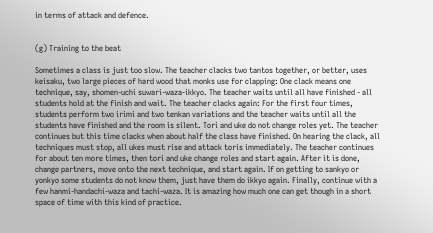in terms of attack and defence.


(g) Training to the beat

Sometimes a class is just too slow. The teacher clacks two tantos together, or better, uses keisaku, two large pieces of hard wood that monks use for clapping: One clack means one technique, say, shomen-uchi suwari-waza-ikkyo. The teacher waits until all have finished - all students hold at the finish and wait. The teacher clacks again: For the first four times, students perform two irimi and two tenkan variations and the teacher waits until all the students have finished and the room is silent. Tori and uke do not change roles yet. The teacher continues but this time clacks when about half the class have finished. On hearing the clack, all techniques must stop, all ukes must rise and attack toris immediately. The teacher continues for about ten more times, then tori and uke change roles and start again. After it is done, change partners, move onto the next technique, and start again. If on getting to sankyo or yonkyo some students do not know them, just have them do ikkyo again. Finally, continue with a few hanmi-handachi-waza and tachi-waza. It is amazing how much one can get though in a short space of time with this kind of practice.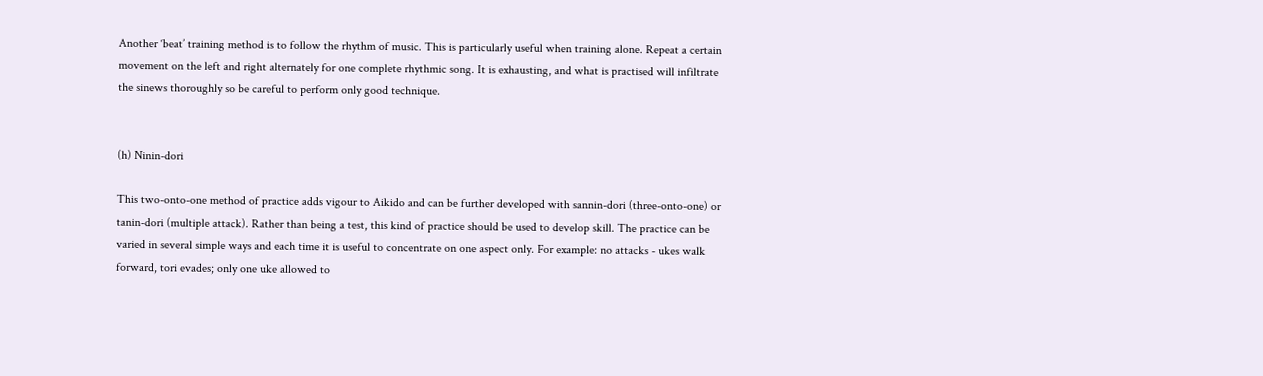Another ‘beat’ training method is to follow the rhythm of music. This is particularly useful when training alone. Repeat a certain movement on the left and right alternately for one complete rhythmic song. It is exhausting, and what is practised will infiltrate the sinews thoroughly so be careful to perform only good technique.


(h) Ninin-dori

This two-onto-one method of practice adds vigour to Aikido and can be further developed with sannin-dori (three-onto-one) or tanin-dori (multiple attack). Rather than being a test, this kind of practice should be used to develop skill. The practice can be varied in several simple ways and each time it is useful to concentrate on one aspect only. For example: no attacks - ukes walk forward, tori evades; only one uke allowed to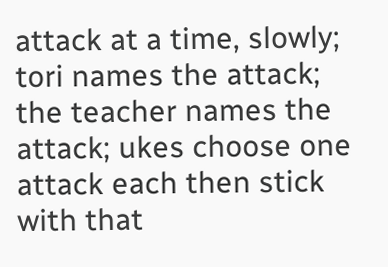attack at a time, slowly; tori names the attack; the teacher names the attack; ukes choose one attack each then stick with that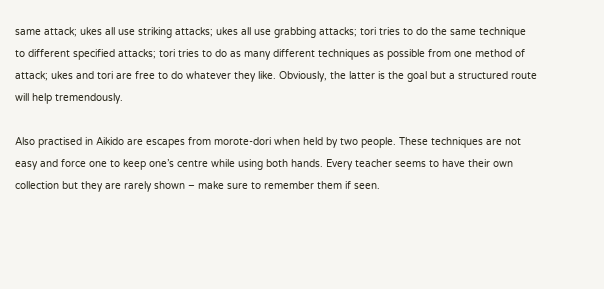same attack; ukes all use striking attacks; ukes all use grabbing attacks; tori tries to do the same technique to different specified attacks; tori tries to do as many different techniques as possible from one method of attack; ukes and tori are free to do whatever they like. Obviously, the latter is the goal but a structured route will help tremendously.

Also practised in Aikido are escapes from morote-dori when held by two people. These techniques are not easy and force one to keep one’s centre while using both hands. Every teacher seems to have their own collection but they are rarely shown – make sure to remember them if seen.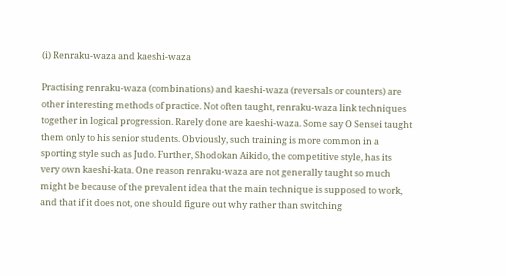(i) Renraku-waza and kaeshi-waza

Practising renraku-waza (combinations) and kaeshi-waza (reversals or counters) are other interesting methods of practice. Not often taught, renraku-waza link techniques together in logical progression. Rarely done are kaeshi-waza. Some say O Sensei taught them only to his senior students. Obviously, such training is more common in a sporting style such as Judo. Further, Shodokan Aikido, the competitive style, has its very own kaeshi-kata. One reason renraku-waza are not generally taught so much might be because of the prevalent idea that the main technique is supposed to work, and that if it does not, one should figure out why rather than switching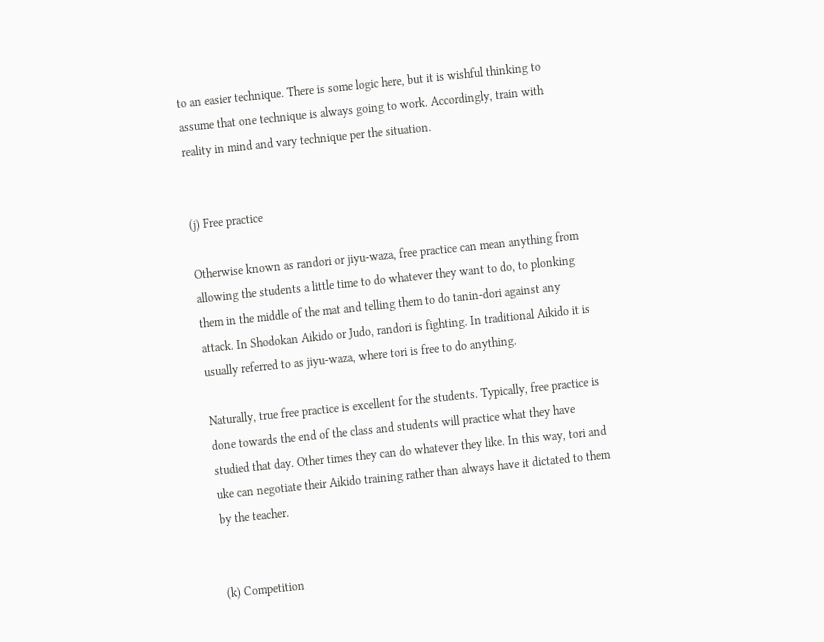to an easier technique. There is some logic here, but it is wishful thinking to assume that one technique is always going to work. Accordingly, train with reality in mind and vary technique per the situation.


(j) Free practice

Otherwise known as randori or jiyu-waza, free practice can mean anything from allowing the students a little time to do whatever they want to do, to plonking them in the middle of the mat and telling them to do tanin-dori against any attack. In Shodokan Aikido or Judo, randori is fighting. In traditional Aikido it is usually referred to as jiyu-waza, where tori is free to do anything.

Naturally, true free practice is excellent for the students. Typically, free practice is done towards the end of the class and students will practice what they have studied that day. Other times they can do whatever they like. In this way, tori and uke can negotiate their Aikido training rather than always have it dictated to them by the teacher.


(k) Competition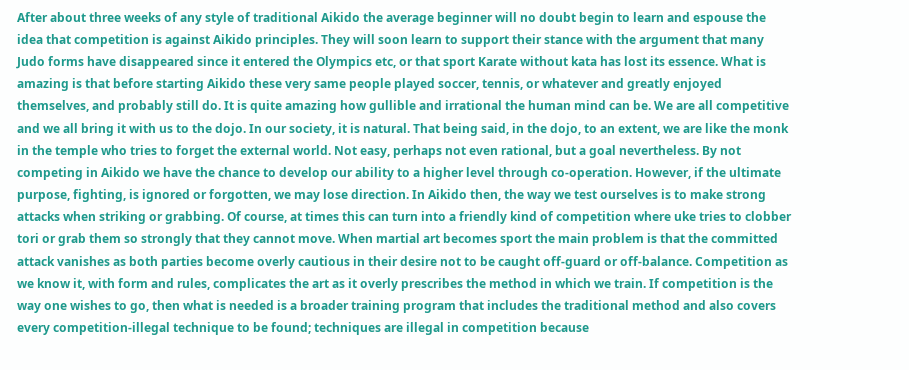After about three weeks of any style of traditional Aikido the average beginner will no doubt begin to learn and espouse the idea that competition is against Aikido principles. They will soon learn to support their stance with the argument that many Judo forms have disappeared since it entered the Olympics etc, or that sport Karate without kata has lost its essence. What is amazing is that before starting Aikido these very same people played soccer, tennis, or whatever and greatly enjoyed themselves, and probably still do. It is quite amazing how gullible and irrational the human mind can be. We are all competitive and we all bring it with us to the dojo. In our society, it is natural. That being said, in the dojo, to an extent, we are like the monk in the temple who tries to forget the external world. Not easy, perhaps not even rational, but a goal nevertheless. By not competing in Aikido we have the chance to develop our ability to a higher level through co-operation. However, if the ultimate purpose, fighting, is ignored or forgotten, we may lose direction. In Aikido then, the way we test ourselves is to make strong attacks when striking or grabbing. Of course, at times this can turn into a friendly kind of competition where uke tries to clobber tori or grab them so strongly that they cannot move. When martial art becomes sport the main problem is that the committed attack vanishes as both parties become overly cautious in their desire not to be caught off-guard or off-balance. Competition as we know it, with form and rules, complicates the art as it overly prescribes the method in which we train. If competition is the way one wishes to go, then what is needed is a broader training program that includes the traditional method and also covers every competition-illegal technique to be found; techniques are illegal in competition because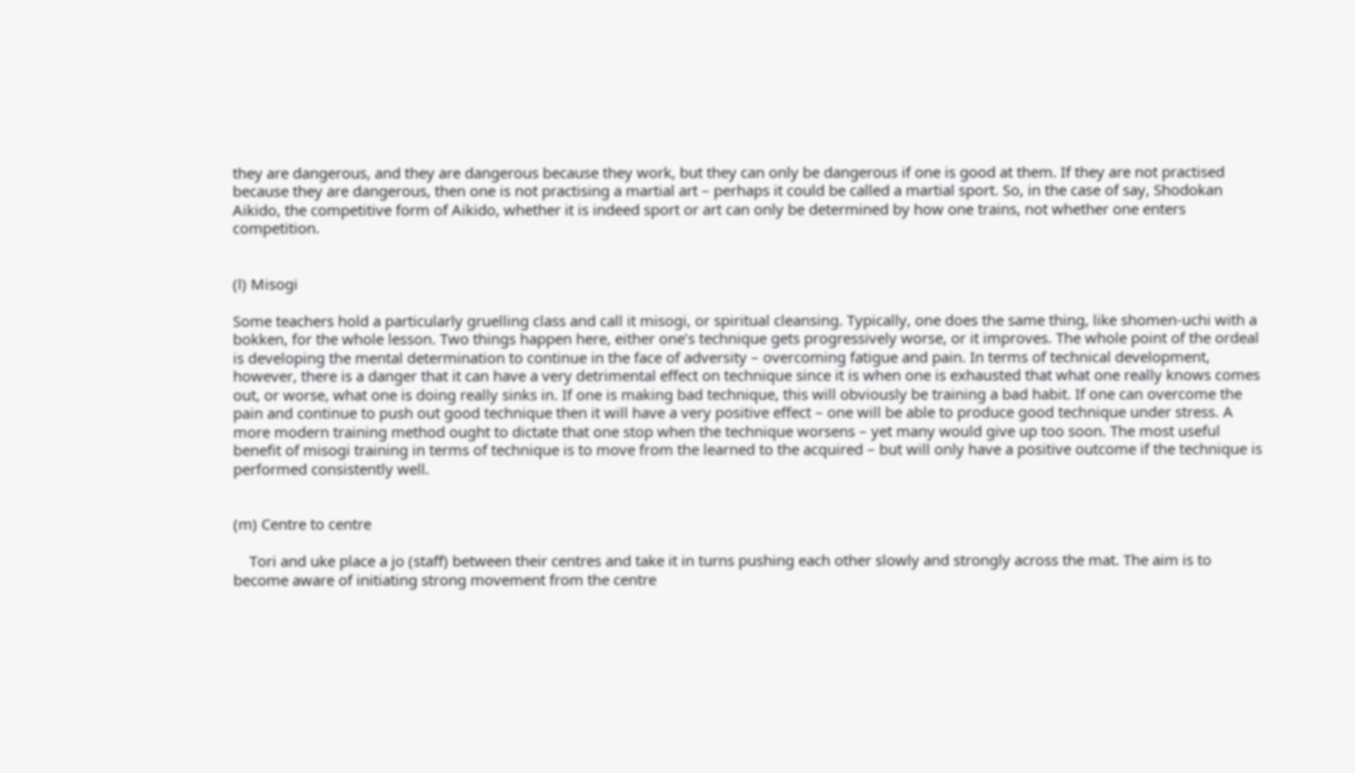they are dangerous, and they are dangerous because they work, but they can only be dangerous if one is good at them. If they are not practised because they are dangerous, then one is not practising a martial art – perhaps it could be called a martial sport. So, in the case of say, Shodokan Aikido, the competitive form of Aikido, whether it is indeed sport or art can only be determined by how one trains, not whether one enters competition.


(l) Misogi

Some teachers hold a particularly gruelling class and call it misogi, or spiritual cleansing. Typically, one does the same thing, like shomen-uchi with a bokken, for the whole lesson. Two things happen here, either one’s technique gets progressively worse, or it improves. The whole point of the ordeal is developing the mental determination to continue in the face of adversity – overcoming fatigue and pain. In terms of technical development, however, there is a danger that it can have a very detrimental effect on technique since it is when one is exhausted that what one really knows comes out, or worse, what one is doing really sinks in. If one is making bad technique, this will obviously be training a bad habit. If one can overcome the pain and continue to push out good technique then it will have a very positive effect – one will be able to produce good technique under stress. A more modern training method ought to dictate that one stop when the technique worsens – yet many would give up too soon. The most useful benefit of misogi training in terms of technique is to move from the learned to the acquired – but will only have a positive outcome if the technique is performed consistently well.


(m) Centre to centre

    Tori and uke place a jo (staff) between their centres and take it in turns pushing each other slowly and strongly across the mat. The aim is to become aware of initiating strong movement from the centre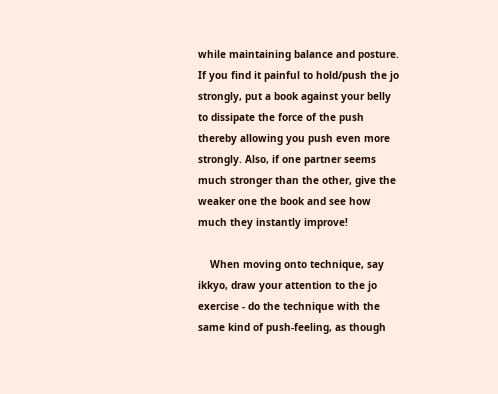while maintaining balance and posture. If you find it painful to hold/push the jo strongly, put a book against your belly to dissipate the force of the push thereby allowing you push even more strongly. Also, if one partner seems much stronger than the other, give the weaker one the book and see how much they instantly improve!

    When moving onto technique, say ikkyo, draw your attention to the jo exercise - do the technique with the same kind of push-feeling, as though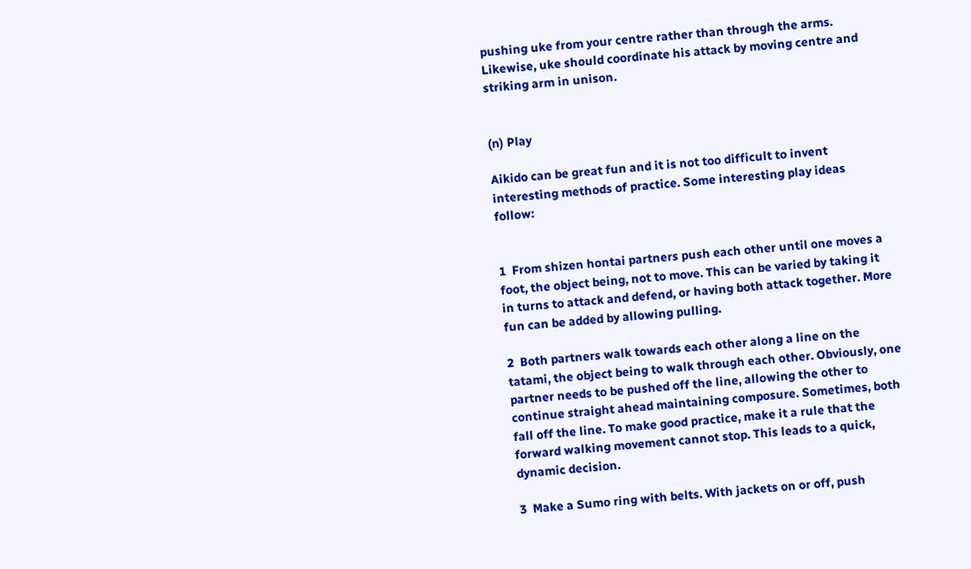pushing uke from your centre rather than through the arms. Likewise, uke should coordinate his attack by moving centre and striking arm in unison.


(n) Play

Aikido can be great fun and it is not too difficult to invent interesting methods of practice. Some interesting play ideas follow:


1  From shizen hontai partners push each other until one moves a foot, the object being, not to move. This can be varied by taking it in turns to attack and defend, or having both attack together. More fun can be added by allowing pulling.

2  Both partners walk towards each other along a line on the tatami, the object being to walk through each other. Obviously, one partner needs to be pushed off the line, allowing the other to continue straight ahead maintaining composure. Sometimes, both fall off the line. To make good practice, make it a rule that the forward walking movement cannot stop. This leads to a quick, dynamic decision.

3  Make a Sumo ring with belts. With jackets on or off, push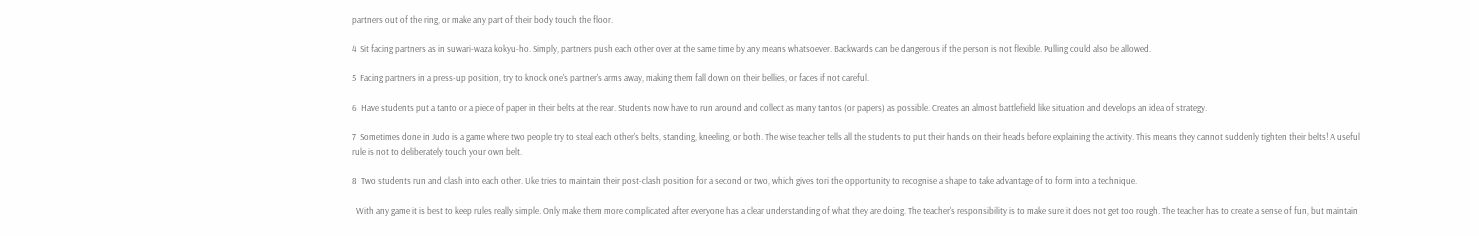partners out of the ring, or make any part of their body touch the floor.

4  Sit facing partners as in suwari-waza kokyu-ho. Simply, partners push each other over at the same time by any means whatsoever. Backwards can be dangerous if the person is not flexible. Pulling could also be allowed.

5  Facing partners in a press-up position, try to knock one's partner's arms away, making them fall down on their bellies, or faces if not careful.

6  Have students put a tanto or a piece of paper in their belts at the rear. Students now have to run around and collect as many tantos (or papers) as possible. Creates an almost battlefield like situation and develops an idea of strategy.

7  Sometimes done in Judo is a game where two people try to steal each other's belts, standing, kneeling, or both. The wise teacher tells all the students to put their hands on their heads before explaining the activity. This means they cannot suddenly tighten their belts! A useful rule is not to deliberately touch your own belt.

8  Two students run and clash into each other. Uke tries to maintain their post-clash position for a second or two, which gives tori the opportunity to recognise a shape to take advantage of to form into a technique.

  With any game it is best to keep rules really simple. Only make them more complicated after everyone has a clear understanding of what they are doing. The teacher's responsibility is to make sure it does not get too rough. The teacher has to create a sense of fun, but maintain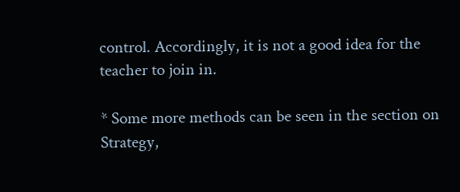control. Accordingly, it is not a good idea for the teacher to join in.

* Some more methods can be seen in the section on Strategy,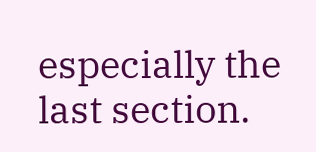especially the last section.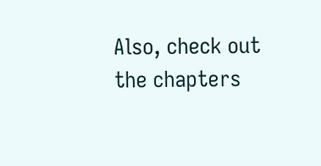Also, check out the chapters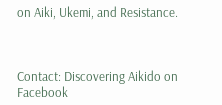on Aiki, Ukemi, and Resistance.



Contact: Discovering Aikido on Facebook